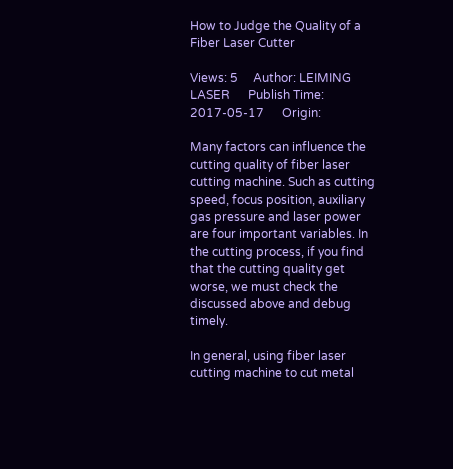How to Judge the Quality of a Fiber Laser Cutter

Views: 5     Author: LEIMING LASER      Publish Time: 2017-05-17      Origin:

Many factors can influence the cutting quality of fiber laser cutting machine. Such as cutting speed, focus position, auxiliary gas pressure and laser power are four important variables. In the cutting process, if you find that the cutting quality get worse, we must check the discussed above and debug timely.

In general, using fiber laser cutting machine to cut metal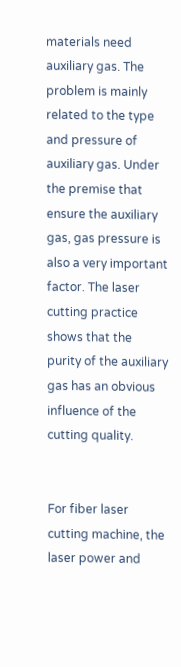materials need auxiliary gas. The problem is mainly related to the type and pressure of auxiliary gas. Under the premise that ensure the auxiliary gas, gas pressure is also a very important factor. The laser cutting practice shows that the purity of the auxiliary gas has an obvious influence of the cutting quality.


For fiber laser cutting machine, the laser power and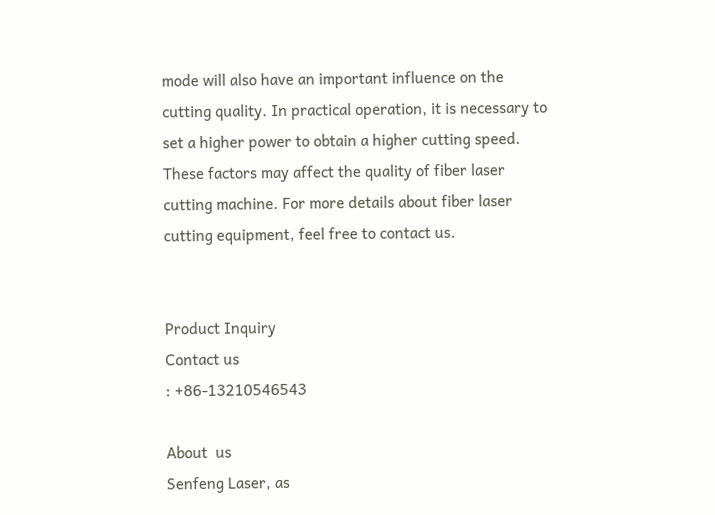mode will also have an important influence on the cutting quality. In practical operation, it is necessary to set a higher power to obtain a higher cutting speed. These factors may affect the quality of fiber laser cutting machine. For more details about fiber laser cutting equipment, feel free to contact us.


Product Inquiry
Contact us
: +86-13210546543

About  us
Senfeng Laser, as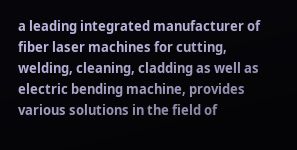a leading integrated manufacturer of fiber laser machines for cutting, welding, cleaning, cladding as well as electric bending machine, provides various solutions in the field of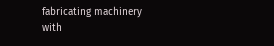fabricating machinery with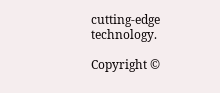cutting-edge technology.

Copyright ©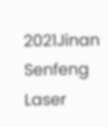2021Jinan Senfeng Laser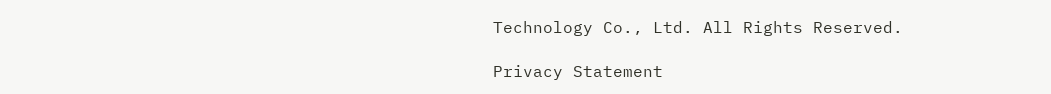Technology Co., Ltd. All Rights Reserved.

Privacy Statement